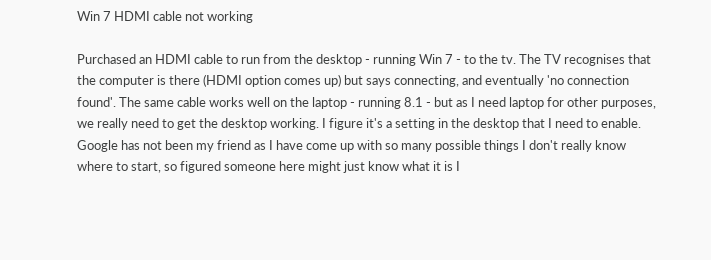Win 7 HDMI cable not working

Purchased an HDMI cable to run from the desktop - running Win 7 - to the tv. The TV recognises that the computer is there (HDMI option comes up) but says connecting, and eventually 'no connection found'. The same cable works well on the laptop - running 8.1 - but as I need laptop for other purposes, we really need to get the desktop working. I figure it's a setting in the desktop that I need to enable. Google has not been my friend as I have come up with so many possible things I don't really know where to start, so figured someone here might just know what it is I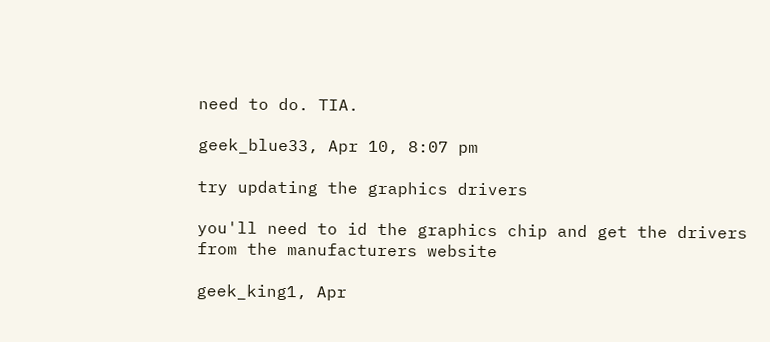need to do. TIA.

geek_blue33, Apr 10, 8:07 pm

try updating the graphics drivers

you'll need to id the graphics chip and get the drivers from the manufacturers website

geek_king1, Apr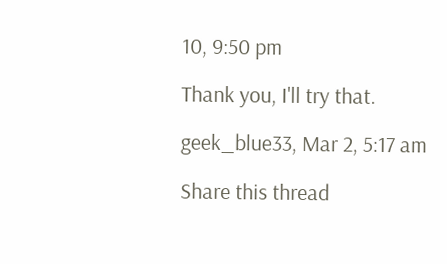10, 9:50 pm

Thank you, I'll try that.

geek_blue33, Mar 2, 5:17 am

Share this thread